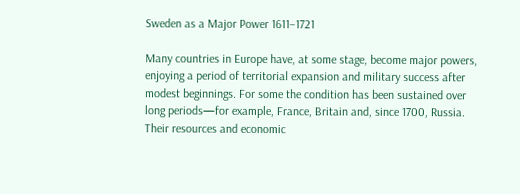Sweden as a Major Power 1611–1721

Many countries in Europe have, at some stage, become major powers, enjoying a period of territorial expansion and military success after modest beginnings. For some the condition has been sustained over long periods—for example, France, Britain and, since 1700, Russia. Their resources and economic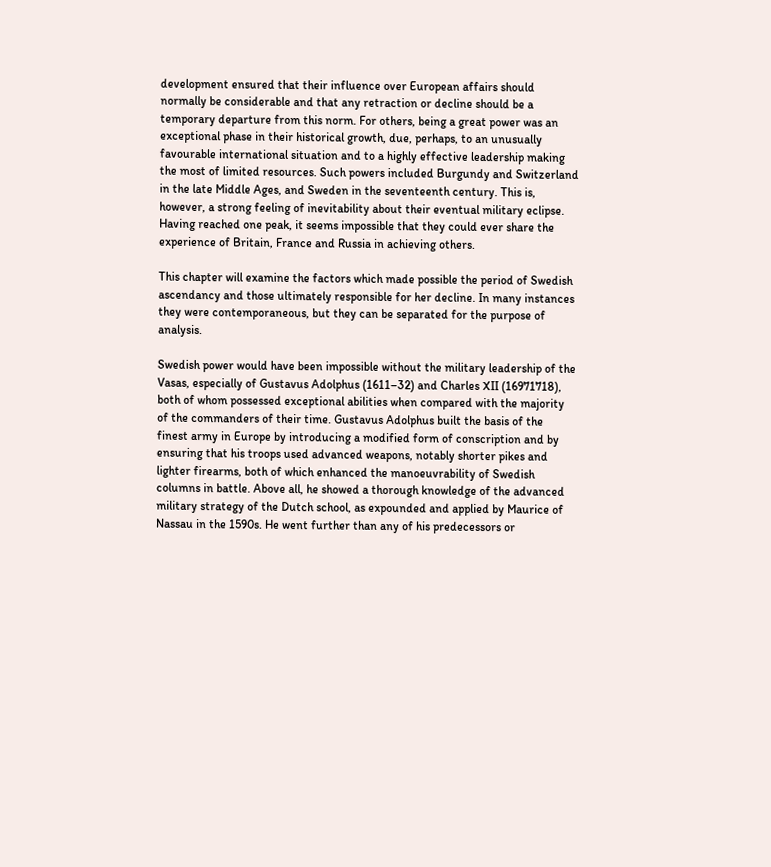development ensured that their influence over European affairs should normally be considerable and that any retraction or decline should be a temporary departure from this norm. For others, being a great power was an exceptional phase in their historical growth, due, perhaps, to an unusually favourable international situation and to a highly effective leadership making the most of limited resources. Such powers included Burgundy and Switzerland in the late Middle Ages, and Sweden in the seventeenth century. This is, however, a strong feeling of inevitability about their eventual military eclipse. Having reached one peak, it seems impossible that they could ever share the experience of Britain, France and Russia in achieving others.

This chapter will examine the factors which made possible the period of Swedish ascendancy and those ultimately responsible for her decline. In many instances they were contemporaneous, but they can be separated for the purpose of analysis.

Swedish power would have been impossible without the military leadership of the Vasas, especially of Gustavus Adolphus (1611–32) and Charles XII (16971718), both of whom possessed exceptional abilities when compared with the majority of the commanders of their time. Gustavus Adolphus built the basis of the finest army in Europe by introducing a modified form of conscription and by ensuring that his troops used advanced weapons, notably shorter pikes and lighter firearms, both of which enhanced the manoeuvrability of Swedish columns in battle. Above all, he showed a thorough knowledge of the advanced military strategy of the Dutch school, as expounded and applied by Maurice of Nassau in the 1590s. He went further than any of his predecessors or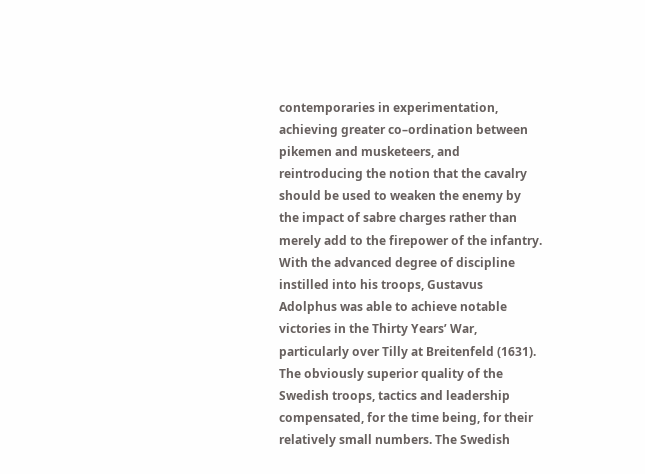contemporaries in experimentation, achieving greater co–ordination between pikemen and musketeers, and reintroducing the notion that the cavalry should be used to weaken the enemy by the impact of sabre charges rather than merely add to the firepower of the infantry. With the advanced degree of discipline instilled into his troops, Gustavus Adolphus was able to achieve notable victories in the Thirty Years’ War, particularly over Tilly at Breitenfeld (1631). The obviously superior quality of the Swedish troops, tactics and leadership compensated, for the time being, for their relatively small numbers. The Swedish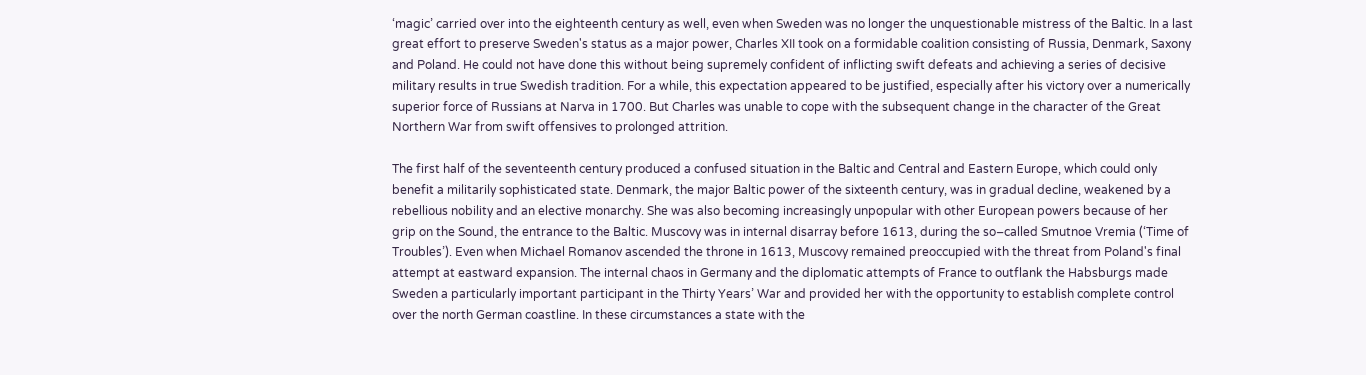‘magic’ carried over into the eighteenth century as well, even when Sweden was no longer the unquestionable mistress of the Baltic. In a last great effort to preserve Sweden's status as a major power, Charles XII took on a formidable coalition consisting of Russia, Denmark, Saxony and Poland. He could not have done this without being supremely confident of inflicting swift defeats and achieving a series of decisive military results in true Swedish tradition. For a while, this expectation appeared to be justified, especially after his victory over a numerically superior force of Russians at Narva in 1700. But Charles was unable to cope with the subsequent change in the character of the Great Northern War from swift offensives to prolonged attrition.

The first half of the seventeenth century produced a confused situation in the Baltic and Central and Eastern Europe, which could only benefit a militarily sophisticated state. Denmark, the major Baltic power of the sixteenth century, was in gradual decline, weakened by a rebellious nobility and an elective monarchy. She was also becoming increasingly unpopular with other European powers because of her grip on the Sound, the entrance to the Baltic. Muscovy was in internal disarray before 1613, during the so–called Smutnoe Vremia (‘Time of Troubles’). Even when Michael Romanov ascended the throne in 1613, Muscovy remained preoccupied with the threat from Poland's final attempt at eastward expansion. The internal chaos in Germany and the diplomatic attempts of France to outflank the Habsburgs made Sweden a particularly important participant in the Thirty Years’ War and provided her with the opportunity to establish complete control over the north German coastline. In these circumstances a state with the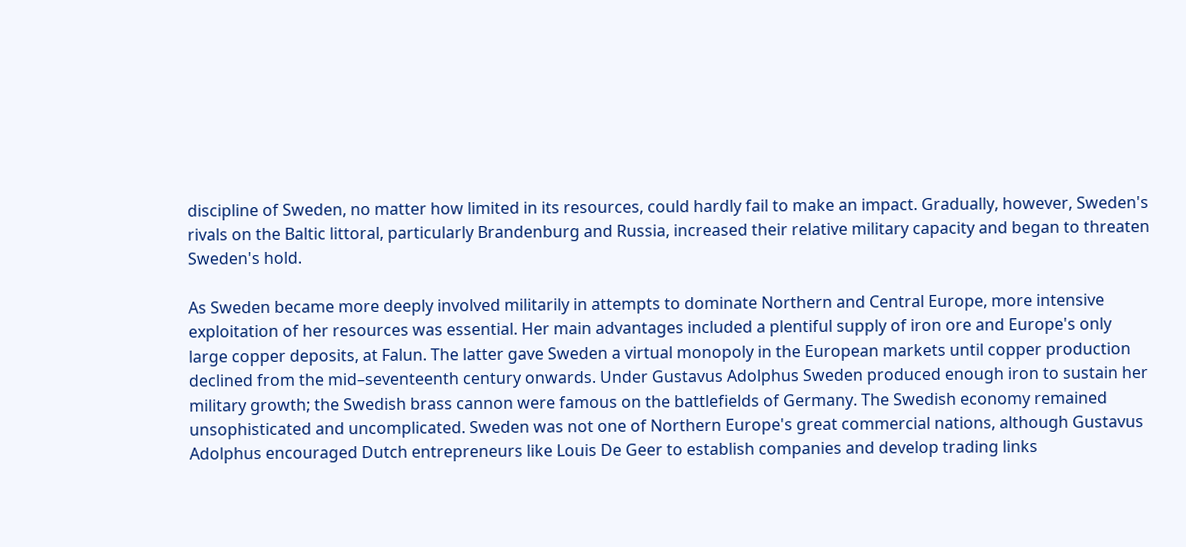discipline of Sweden, no matter how limited in its resources, could hardly fail to make an impact. Gradually, however, Sweden's rivals on the Baltic littoral, particularly Brandenburg and Russia, increased their relative military capacity and began to threaten Sweden's hold.

As Sweden became more deeply involved militarily in attempts to dominate Northern and Central Europe, more intensive exploitation of her resources was essential. Her main advantages included a plentiful supply of iron ore and Europe's only large copper deposits, at Falun. The latter gave Sweden a virtual monopoly in the European markets until copper production declined from the mid–seventeenth century onwards. Under Gustavus Adolphus Sweden produced enough iron to sustain her military growth; the Swedish brass cannon were famous on the battlefields of Germany. The Swedish economy remained unsophisticated and uncomplicated. Sweden was not one of Northern Europe's great commercial nations, although Gustavus Adolphus encouraged Dutch entrepreneurs like Louis De Geer to establish companies and develop trading links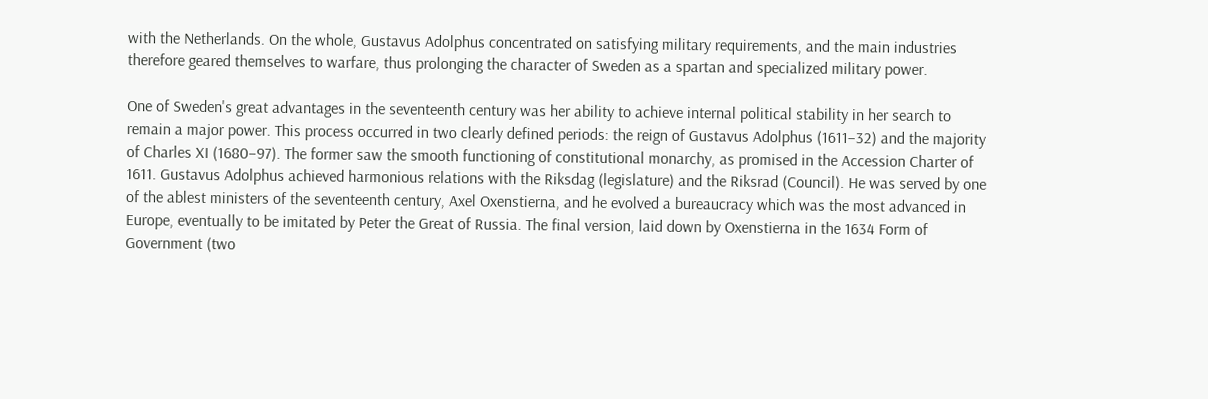with the Netherlands. On the whole, Gustavus Adolphus concentrated on satisfying military requirements, and the main industries therefore geared themselves to warfare, thus prolonging the character of Sweden as a spartan and specialized military power.

One of Sweden's great advantages in the seventeenth century was her ability to achieve internal political stability in her search to remain a major power. This process occurred in two clearly defined periods: the reign of Gustavus Adolphus (1611–32) and the majority of Charles XI (1680–97). The former saw the smooth functioning of constitutional monarchy, as promised in the Accession Charter of 1611. Gustavus Adolphus achieved harmonious relations with the Riksdag (legislature) and the Riksrad (Council). He was served by one of the ablest ministers of the seventeenth century, Axel Oxenstierna, and he evolved a bureaucracy which was the most advanced in Europe, eventually to be imitated by Peter the Great of Russia. The final version, laid down by Oxenstierna in the 1634 Form of Government (two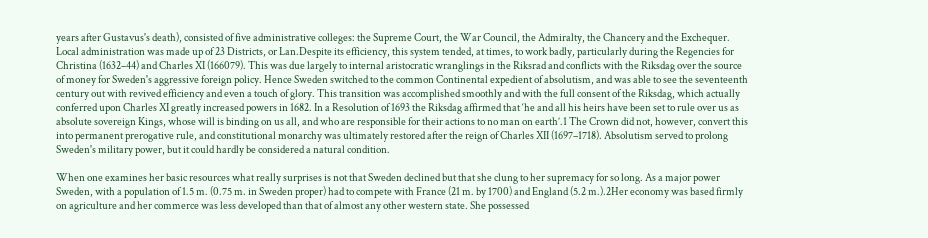years after Gustavus's death), consisted of five administrative colleges: the Supreme Court, the War Council, the Admiralty, the Chancery and the Exchequer. Local administration was made up of 23 Districts, or Lan.Despite its efficiency, this system tended, at times, to work badly, particularly during the Regencies for Christina (1632–44) and Charles XI (166079). This was due largely to internal aristocratic wranglings in the Riksrad and conflicts with the Riksdag over the source of money for Sweden's aggressive foreign policy. Hence Sweden switched to the common Continental expedient of absolutism, and was able to see the seventeenth century out with revived efficiency and even a touch of glory. This transition was accomplished smoothly and with the full consent of the Riksdag, which actually conferred upon Charles XI greatly increased powers in 1682. In a Resolution of 1693 the Riksdag affirmed that ‘he and all his heirs have been set to rule over us as absolute sovereign Kings, whose will is binding on us all, and who are responsible for their actions to no man on earth’.1 The Crown did not, however, convert this into permanent prerogative rule, and constitutional monarchy was ultimately restored after the reign of Charles XII (1697–1718). Absolutism served to prolong Sweden's military power, but it could hardly be considered a natural condition.

When one examines her basic resources what really surprises is not that Sweden declined but that she clung to her supremacy for so long. As a major power Sweden, with a population of 1.5 m. (0.75 m. in Sweden proper) had to compete with France (21 m. by 1700) and England (5.2 m.).2Her economy was based firmly on agriculture and her commerce was less developed than that of almost any other western state. She possessed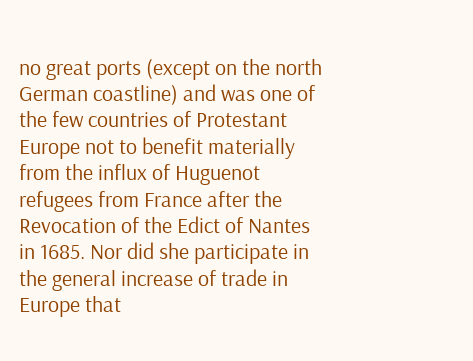no great ports (except on the north German coastline) and was one of the few countries of Protestant Europe not to benefit materially from the influx of Huguenot refugees from France after the Revocation of the Edict of Nantes in 1685. Nor did she participate in the general increase of trade in Europe that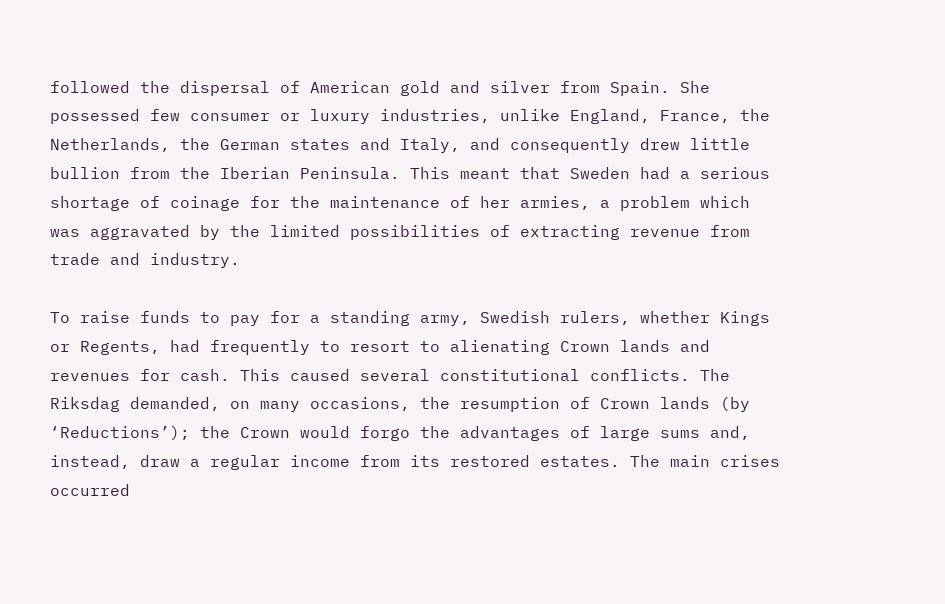followed the dispersal of American gold and silver from Spain. She possessed few consumer or luxury industries, unlike England, France, the Netherlands, the German states and Italy, and consequently drew little bullion from the Iberian Peninsula. This meant that Sweden had a serious shortage of coinage for the maintenance of her armies, a problem which was aggravated by the limited possibilities of extracting revenue from trade and industry.

To raise funds to pay for a standing army, Swedish rulers, whether Kings or Regents, had frequently to resort to alienating Crown lands and revenues for cash. This caused several constitutional conflicts. The Riksdag demanded, on many occasions, the resumption of Crown lands (by ‘Reductions’); the Crown would forgo the advantages of large sums and, instead, draw a regular income from its restored estates. The main crises occurred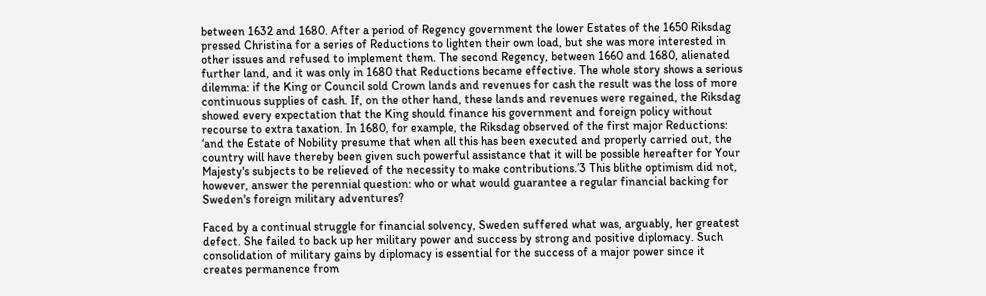between 1632 and 1680. After a period of Regency government the lower Estates of the 1650 Riksdag pressed Christina for a series of Reductions to lighten their own load, but she was more interested in other issues and refused to implement them. The second Regency, between 1660 and 1680, alienated further land, and it was only in 1680 that Reductions became effective. The whole story shows a serious dilemma: if the King or Council sold Crown lands and revenues for cash the result was the loss of more continuous supplies of cash. If, on the other hand, these lands and revenues were regained, the Riksdag showed every expectation that the King should finance his government and foreign policy without recourse to extra taxation. In 1680, for example, the Riksdag observed of the first major Reductions: ‘and the Estate of Nobility presume that when all this has been executed and properly carried out, the country will have thereby been given such powerful assistance that it will be possible hereafter for Your Majesty's subjects to be relieved of the necessity to make contributions.’3 This blithe optimism did not, however, answer the perennial question: who or what would guarantee a regular financial backing for Sweden's foreign military adventures?

Faced by a continual struggle for financial solvency, Sweden suffered what was, arguably, her greatest defect. She failed to back up her military power and success by strong and positive diplomacy. Such consolidation of military gains by diplomacy is essential for the success of a major power since it creates permanence from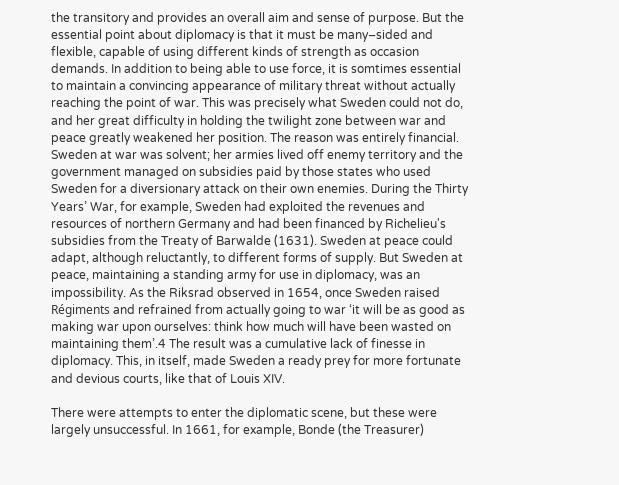the transitory and provides an overall aim and sense of purpose. But the essential point about diplomacy is that it must be many–sided and flexible, capable of using different kinds of strength as occasion demands. In addition to being able to use force, it is somtimes essential to maintain a convincing appearance of military threat without actually reaching the point of war. This was precisely what Sweden could not do, and her great difficulty in holding the twilight zone between war and peace greatly weakened her position. The reason was entirely financial. Sweden at war was solvent; her armies lived off enemy territory and the government managed on subsidies paid by those states who used Sweden for a diversionary attack on their own enemies. During the Thirty Years’ War, for example, Sweden had exploited the revenues and resources of northern Germany and had been financed by Richelieu's subsidies from the Treaty of Barwalde (1631). Sweden at peace could adapt, although reluctantly, to different forms of supply. But Sweden at peace, maintaining a standing army for use in diplomacy, was an impossibility. As the Riksrad observed in 1654, once Sweden raised Régiments and refrained from actually going to war ‘it will be as good as making war upon ourselves: think how much will have been wasted on maintaining them’.4 The result was a cumulative lack of finesse in diplomacy. This, in itself, made Sweden a ready prey for more fortunate and devious courts, like that of Louis XIV.

There were attempts to enter the diplomatic scene, but these were largely unsuccessful. In 1661, for example, Bonde (the Treasurer)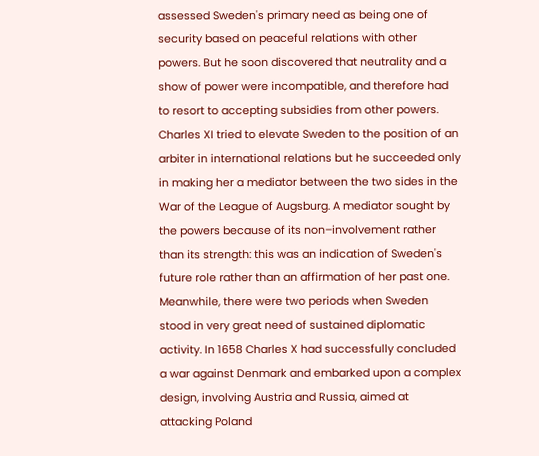assessed Sweden's primary need as being one of security based on peaceful relations with other powers. But he soon discovered that neutrality and a show of power were incompatible, and therefore had to resort to accepting subsidies from other powers. Charles XI tried to elevate Sweden to the position of an arbiter in international relations but he succeeded only in making her a mediator between the two sides in the War of the League of Augsburg. A mediator sought by the powers because of its non–involvement rather than its strength: this was an indication of Sweden's future role rather than an affirmation of her past one. Meanwhile, there were two periods when Sweden stood in very great need of sustained diplomatic activity. In 1658 Charles X had successfully concluded a war against Denmark and embarked upon a complex design, involving Austria and Russia, aimed at attacking Poland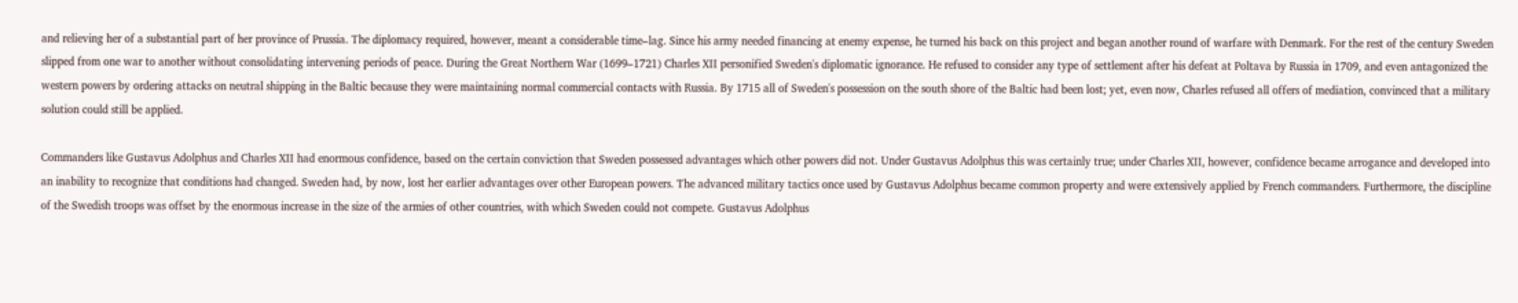and relieving her of a substantial part of her province of Prussia. The diplomacy required, however, meant a considerable time–lag. Since his army needed financing at enemy expense, he turned his back on this project and began another round of warfare with Denmark. For the rest of the century Sweden slipped from one war to another without consolidating intervening periods of peace. During the Great Northern War (1699–1721) Charles XII personified Sweden's diplomatic ignorance. He refused to consider any type of settlement after his defeat at Poltava by Russia in 1709, and even antagonized the western powers by ordering attacks on neutral shipping in the Baltic because they were maintaining normal commercial contacts with Russia. By 1715 all of Sweden's possession on the south shore of the Baltic had been lost; yet, even now, Charles refused all offers of mediation, convinced that a military solution could still be applied.

Commanders like Gustavus Adolphus and Charles XII had enormous confidence, based on the certain conviction that Sweden possessed advantages which other powers did not. Under Gustavus Adolphus this was certainly true; under Charles XII, however, confidence became arrogance and developed into an inability to recognize that conditions had changed. Sweden had, by now, lost her earlier advantages over other European powers. The advanced military tactics once used by Gustavus Adolphus became common property and were extensively applied by French commanders. Furthermore, the discipline of the Swedish troops was offset by the enormous increase in the size of the armies of other countries, with which Sweden could not compete. Gustavus Adolphus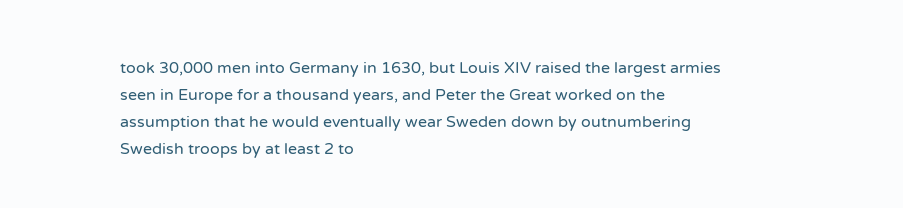took 30,000 men into Germany in 1630, but Louis XIV raised the largest armies seen in Europe for a thousand years, and Peter the Great worked on the assumption that he would eventually wear Sweden down by outnumbering Swedish troops by at least 2 to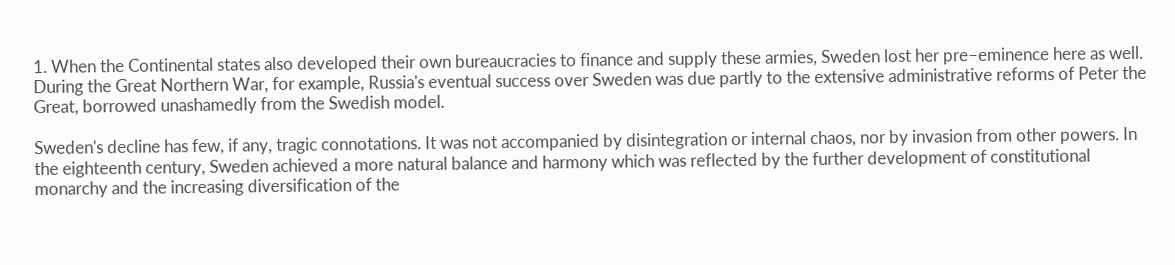1. When the Continental states also developed their own bureaucracies to finance and supply these armies, Sweden lost her pre–eminence here as well. During the Great Northern War, for example, Russia's eventual success over Sweden was due partly to the extensive administrative reforms of Peter the Great, borrowed unashamedly from the Swedish model.

Sweden's decline has few, if any, tragic connotations. It was not accompanied by disintegration or internal chaos, nor by invasion from other powers. In the eighteenth century, Sweden achieved a more natural balance and harmony which was reflected by the further development of constitutional monarchy and the increasing diversification of the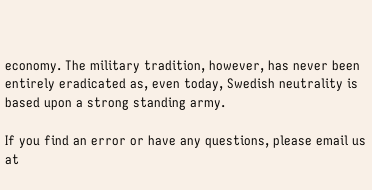economy. The military tradition, however, has never been entirely eradicated as, even today, Swedish neutrality is based upon a strong standing army.

If you find an error or have any questions, please email us at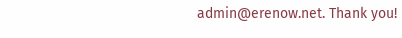admin@erenow.net. Thank you!